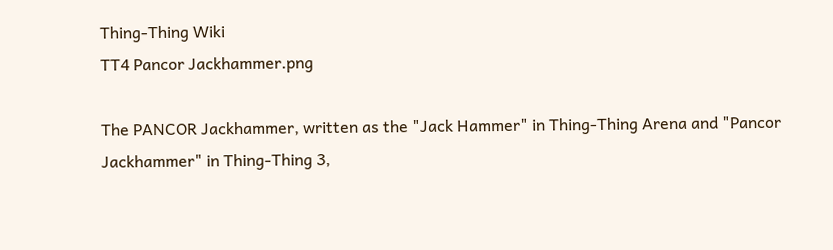Thing-Thing Wiki
TT4 Pancor Jackhammer.png

The PANCOR Jackhammer, written as the "Jack Hammer" in Thing-Thing Arena and "Pancor Jackhammer" in Thing-Thing 3,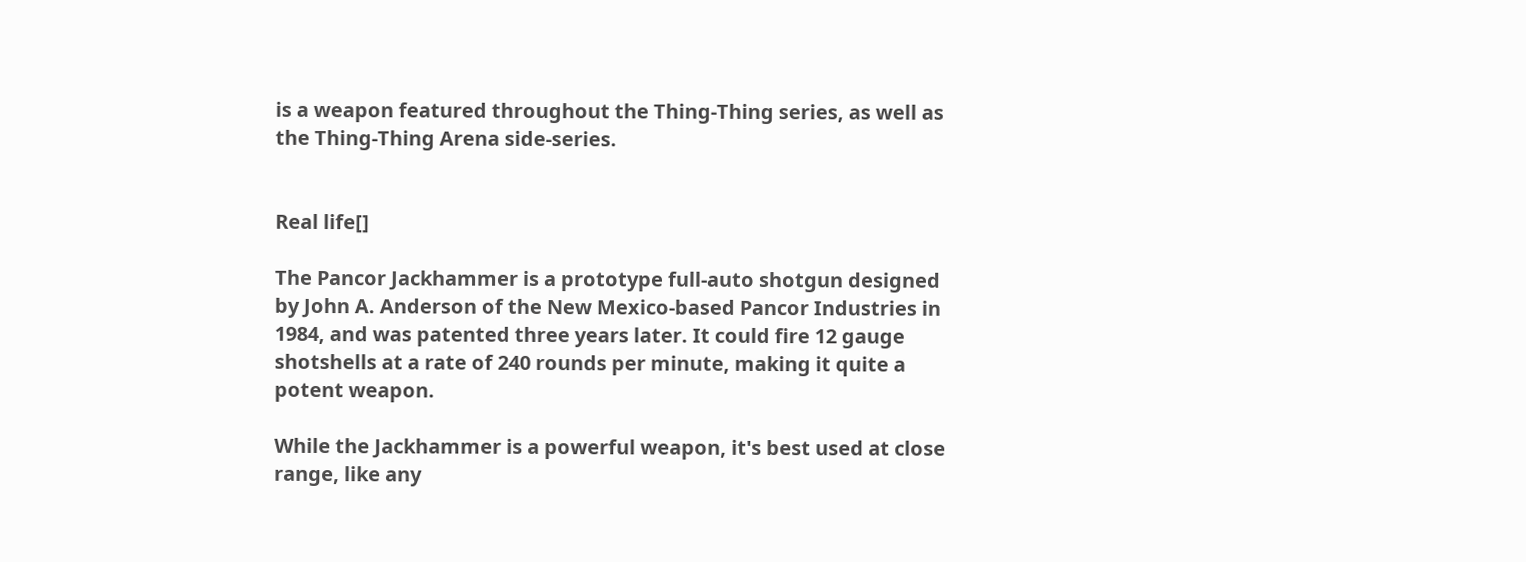is a weapon featured throughout the Thing-Thing series, as well as the Thing-Thing Arena side-series.


Real life[]

The Pancor Jackhammer is a prototype full-auto shotgun designed by John A. Anderson of the New Mexico-based Pancor Industries in 1984, and was patented three years later. It could fire 12 gauge shotshells at a rate of 240 rounds per minute, making it quite a potent weapon.

While the Jackhammer is a powerful weapon, it's best used at close range, like any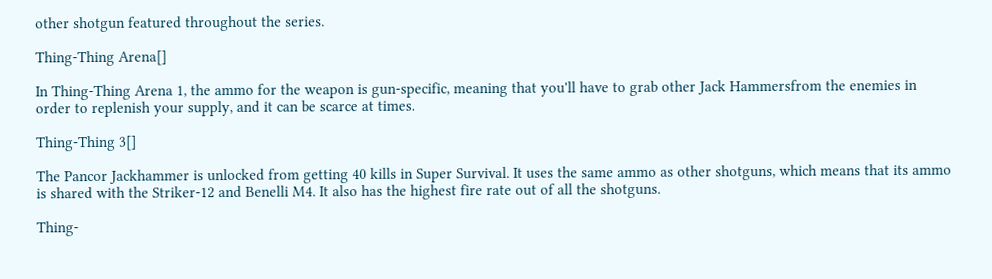other shotgun featured throughout the series.

Thing-Thing Arena[]

In Thing-Thing Arena 1, the ammo for the weapon is gun-specific, meaning that you'll have to grab other Jack Hammersfrom the enemies in order to replenish your supply, and it can be scarce at times.

Thing-Thing 3[]

The Pancor Jackhammer is unlocked from getting 40 kills in Super Survival. It uses the same ammo as other shotguns, which means that its ammo is shared with the Striker-12 and Benelli M4. It also has the highest fire rate out of all the shotguns.

Thing-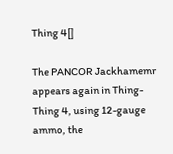Thing 4[]

The PANCOR Jackhamemr appears again in Thing-Thing 4, using 12-gauge ammo, the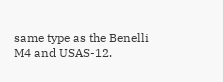same type as the Benelli M4 and USAS-12.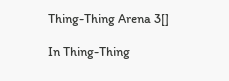Thing-Thing Arena 3[]

In Thing-Thing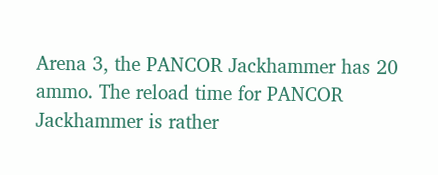Arena 3, the PANCOR Jackhammer has 20 ammo. The reload time for PANCOR Jackhammer is rather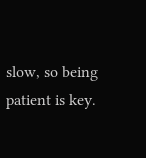slow, so being patient is key.